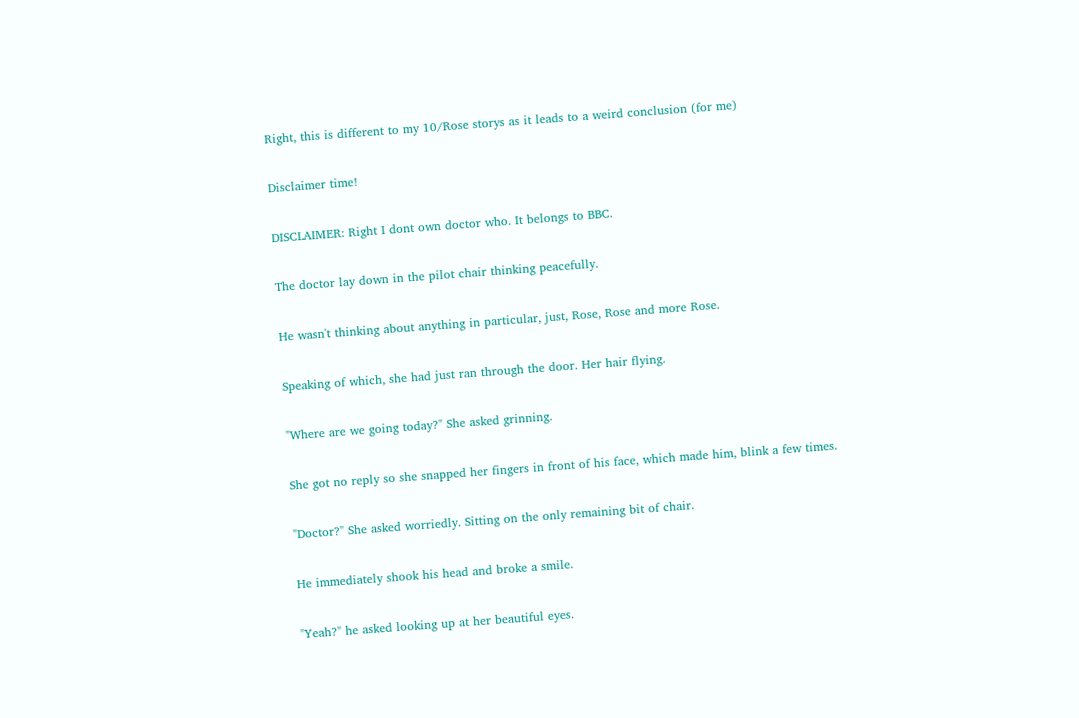Right, this is different to my 10/Rose storys as it leads to a weird conclusion (for me)

Disclaimer time!

DISCLAIMER: Right I dont own doctor who. It belongs to BBC.

The doctor lay down in the pilot chair thinking peacefully.

He wasn't thinking about anything in particular, just, Rose, Rose and more Rose.

Speaking of which, she had just ran through the door. Her hair flying.

"Where are we going today?" She asked grinning.

She got no reply so she snapped her fingers in front of his face, which made him, blink a few times.

"Doctor?" She asked worriedly. Sitting on the only remaining bit of chair.

He immediately shook his head and broke a smile.

"Yeah?" he asked looking up at her beautiful eyes.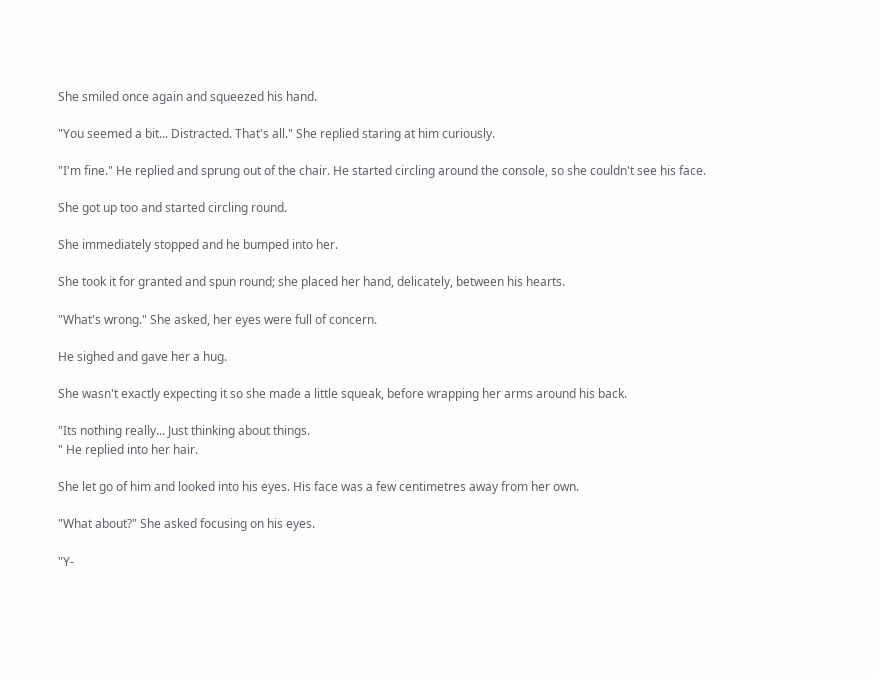She smiled once again and squeezed his hand.

"You seemed a bit... Distracted. That's all." She replied staring at him curiously.

"I'm fine." He replied and sprung out of the chair. He started circling around the console, so she couldn't see his face.

She got up too and started circling round.

She immediately stopped and he bumped into her.

She took it for granted and spun round; she placed her hand, delicately, between his hearts.

"What's wrong." She asked, her eyes were full of concern.

He sighed and gave her a hug.

She wasn't exactly expecting it so she made a little squeak, before wrapping her arms around his back.

"Its nothing really... Just thinking about things.
" He replied into her hair.

She let go of him and looked into his eyes. His face was a few centimetres away from her own.

"What about?" She asked focusing on his eyes.

"Y-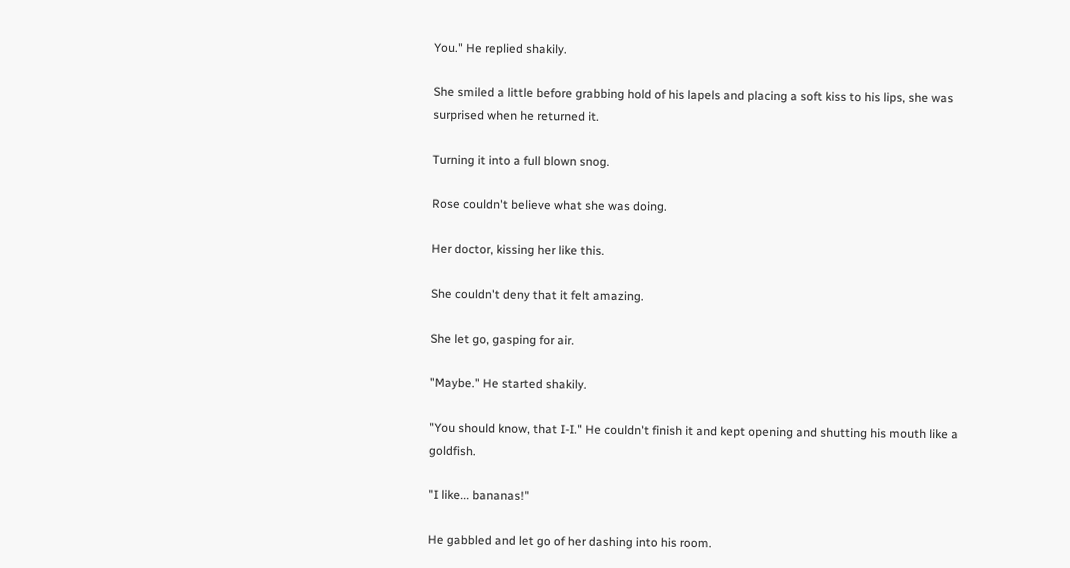You." He replied shakily.

She smiled a little before grabbing hold of his lapels and placing a soft kiss to his lips, she was surprised when he returned it.

Turning it into a full blown snog.

Rose couldn't believe what she was doing.

Her doctor, kissing her like this.

She couldn't deny that it felt amazing.

She let go, gasping for air.

"Maybe." He started shakily.

"You should know, that I-I." He couldn't finish it and kept opening and shutting his mouth like a goldfish.

"I like... bananas!"

He gabbled and let go of her dashing into his room.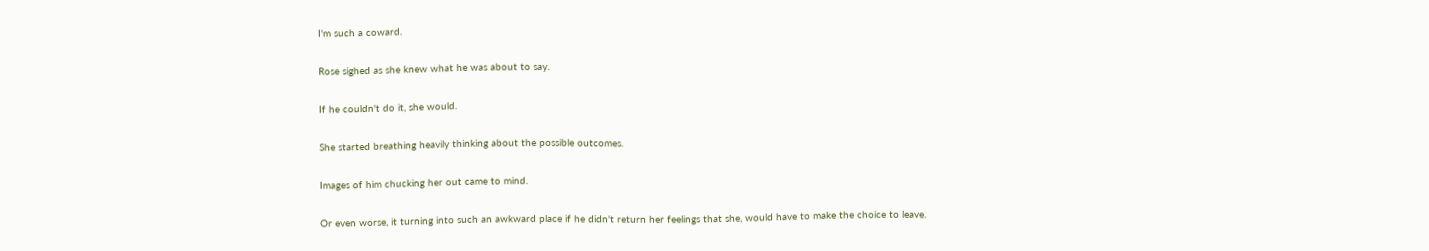I'm such a coward.

Rose sighed as she knew what he was about to say.

If he couldn't do it, she would.

She started breathing heavily thinking about the possible outcomes.

Images of him chucking her out came to mind.

Or even worse, it turning into such an awkward place if he didn't return her feelings that she, would have to make the choice to leave.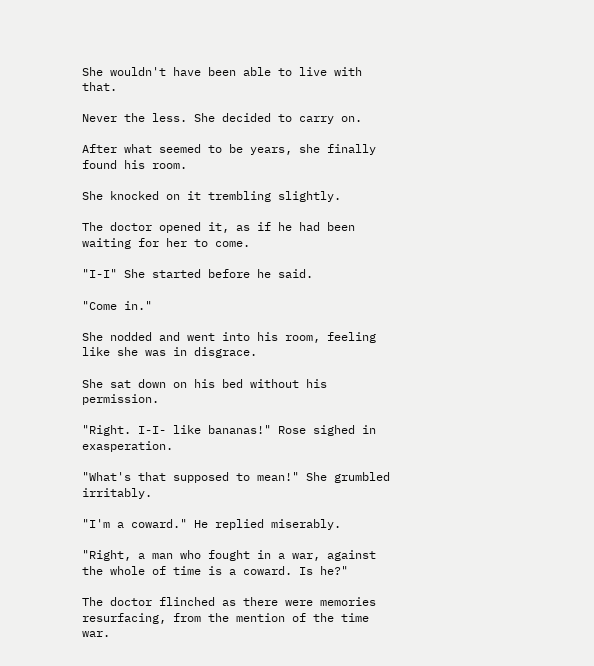She wouldn't have been able to live with that.

Never the less. She decided to carry on.

After what seemed to be years, she finally found his room.

She knocked on it trembling slightly.

The doctor opened it, as if he had been waiting for her to come.

"I-I" She started before he said.

"Come in."

She nodded and went into his room, feeling like she was in disgrace.

She sat down on his bed without his permission.

"Right. I-I- like bananas!" Rose sighed in exasperation.

"What's that supposed to mean!" She grumbled irritably.

"I'm a coward." He replied miserably.

"Right, a man who fought in a war, against the whole of time is a coward. Is he?"

The doctor flinched as there were memories resurfacing, from the mention of the time war.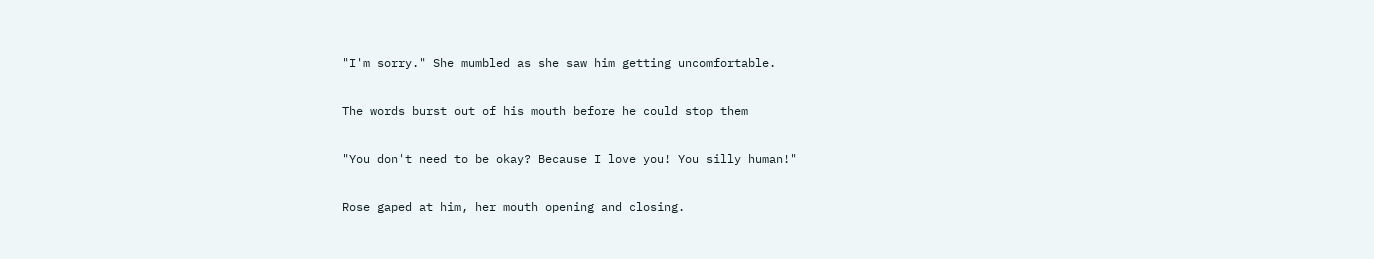"I'm sorry." She mumbled as she saw him getting uncomfortable.

The words burst out of his mouth before he could stop them

"You don't need to be okay? Because I love you! You silly human!"

Rose gaped at him, her mouth opening and closing.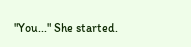"You..." She started.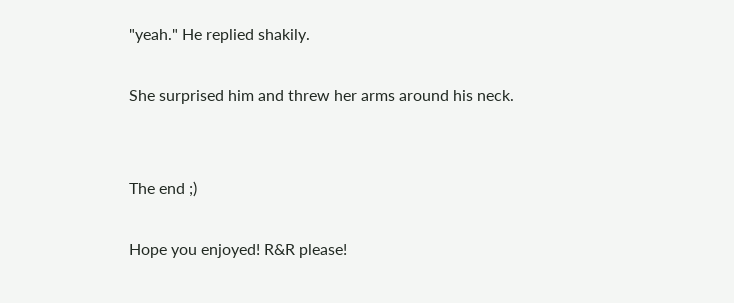"yeah." He replied shakily.

She surprised him and threw her arms around his neck.


The end ;)

Hope you enjoyed! R&R please!